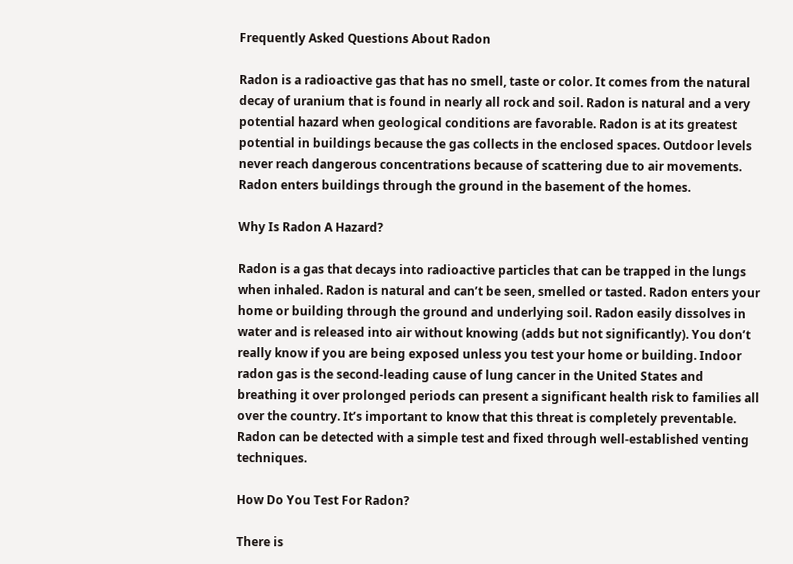Frequently Asked Questions About Radon

Radon is a radioactive gas that has no smell, taste or color. It comes from the natural decay of uranium that is found in nearly all rock and soil. Radon is natural and a very potential hazard when geological conditions are favorable. Radon is at its greatest potential in buildings because the gas collects in the enclosed spaces. Outdoor levels never reach dangerous concentrations because of scattering due to air movements. Radon enters buildings through the ground in the basement of the homes.

Why Is Radon A Hazard?

Radon is a gas that decays into radioactive particles that can be trapped in the lungs when inhaled. Radon is natural and can’t be seen, smelled or tasted. Radon enters your home or building through the ground and underlying soil. Radon easily dissolves in water and is released into air without knowing (adds but not significantly). You don’t really know if you are being exposed unless you test your home or building. Indoor radon gas is the second-leading cause of lung cancer in the United States and breathing it over prolonged periods can present a significant health risk to families all over the country. It’s important to know that this threat is completely preventable. Radon can be detected with a simple test and fixed through well-established venting techniques.

How Do You Test For Radon?

There is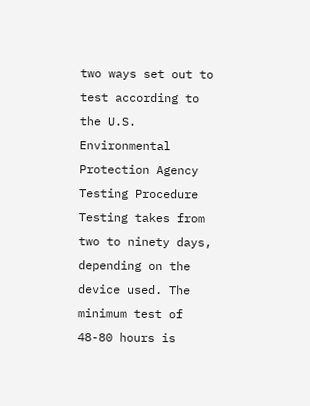two ways set out to test according to the U.S. Environmental Protection Agency Testing Procedure Testing takes from two to ninety days, depending on the device used. The minimum test of 48-80 hours is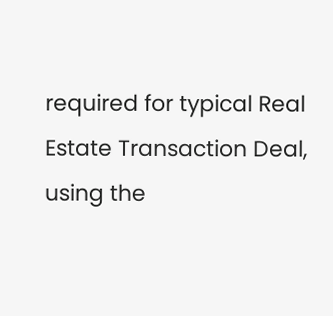required for typical Real Estate Transaction Deal, using the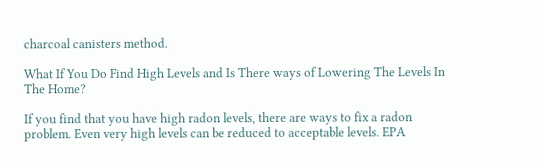charcoal canisters method.

What If You Do Find High Levels and Is There ways of Lowering The Levels In The Home?

If you find that you have high radon levels, there are ways to fix a radon problem. Even very high levels can be reduced to acceptable levels. EPA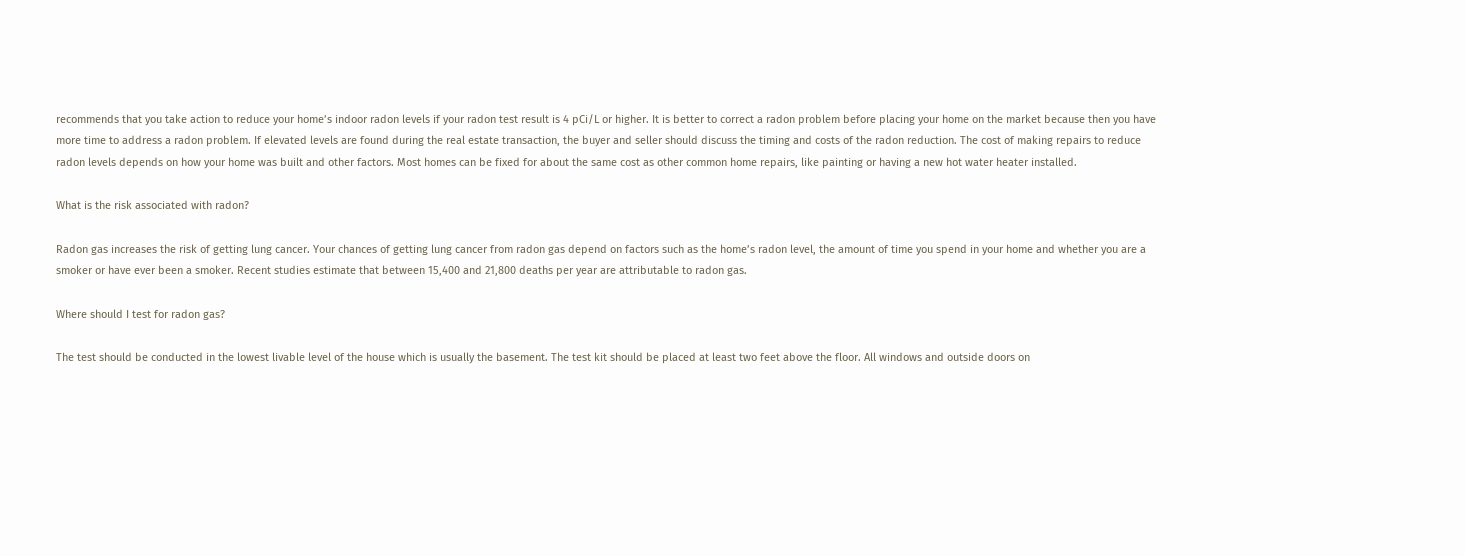recommends that you take action to reduce your home’s indoor radon levels if your radon test result is 4 pCi/L or higher. It is better to correct a radon problem before placing your home on the market because then you have more time to address a radon problem. If elevated levels are found during the real estate transaction, the buyer and seller should discuss the timing and costs of the radon reduction. The cost of making repairs to reduce radon levels depends on how your home was built and other factors. Most homes can be fixed for about the same cost as other common home repairs, like painting or having a new hot water heater installed.

What is the risk associated with radon?

Radon gas increases the risk of getting lung cancer. Your chances of getting lung cancer from radon gas depend on factors such as the home’s radon level, the amount of time you spend in your home and whether you are a smoker or have ever been a smoker. Recent studies estimate that between 15,400 and 21,800 deaths per year are attributable to radon gas.

Where should I test for radon gas?

The test should be conducted in the lowest livable level of the house which is usually the basement. The test kit should be placed at least two feet above the floor. All windows and outside doors on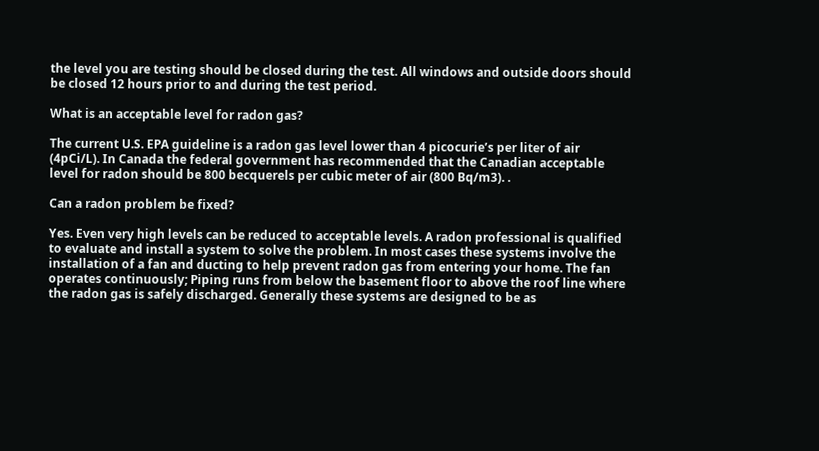the level you are testing should be closed during the test. All windows and outside doors should be closed 12 hours prior to and during the test period.

What is an acceptable level for radon gas?

The current U.S. EPA guideline is a radon gas level lower than 4 picocurie’s per liter of air (4pCi/L). In Canada the federal government has recommended that the Canadian acceptable level for radon should be 800 becquerels per cubic meter of air (800 Bq/m3). .

Can a radon problem be fixed?

Yes. Even very high levels can be reduced to acceptable levels. A radon professional is qualified to evaluate and install a system to solve the problem. In most cases these systems involve the installation of a fan and ducting to help prevent radon gas from entering your home. The fan operates continuously; Piping runs from below the basement floor to above the roof line where the radon gas is safely discharged. Generally these systems are designed to be as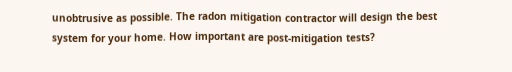unobtrusive as possible. The radon mitigation contractor will design the best system for your home. How important are post-mitigation tests?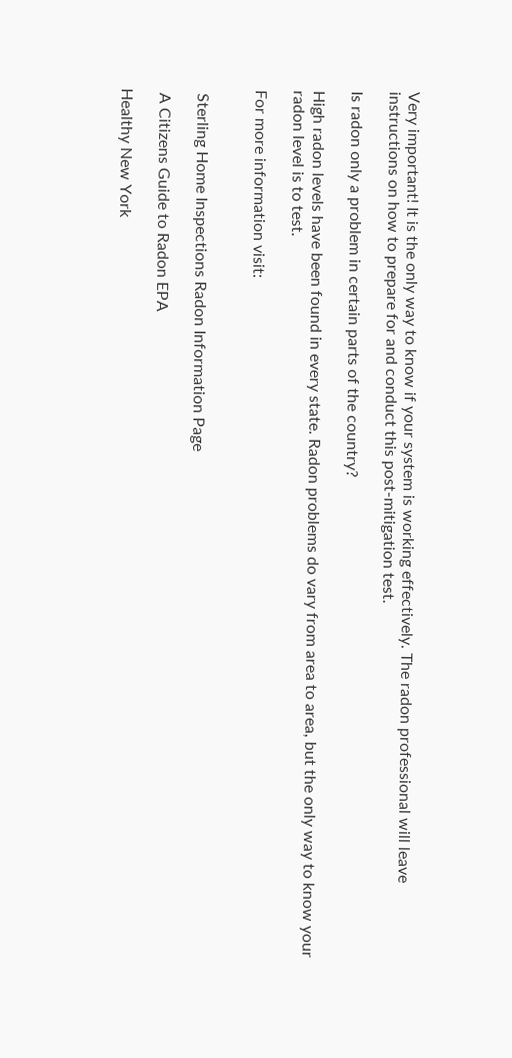Very important! It is the only way to know if your system is working effectively. The radon professional will leave instructions on how to prepare for and conduct this post-mitigation test.

Is radon only a problem in certain parts of the country?

High radon levels have been found in every state. Radon problems do vary from area to area, but the only way to know your radon level is to test.

For more information visit:


 Sterling Home Inspections Radon Information Page

 A Citizens Guide to Radon EPA

Healthy New York